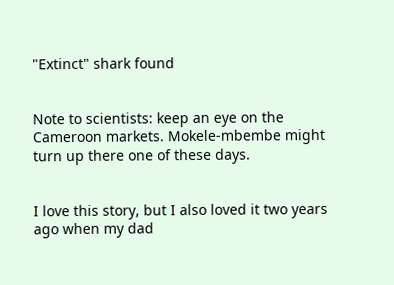"Extinct" shark found


Note to scientists: keep an eye on the Cameroon markets. Mokele-mbembe might turn up there one of these days.


I love this story, but I also loved it two years ago when my dad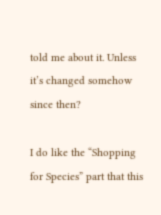told me about it. Unless it’s changed somehow since then?

I do like the “Shopping for Species” part that this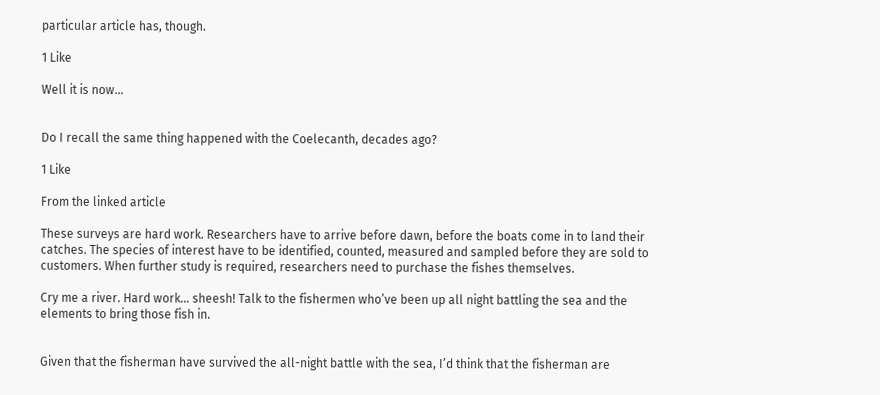particular article has, though.

1 Like

Well it is now…


Do I recall the same thing happened with the Coelecanth, decades ago?

1 Like

From the linked article

These surveys are hard work. Researchers have to arrive before dawn, before the boats come in to land their catches. The species of interest have to be identified, counted, measured and sampled before they are sold to customers. When further study is required, researchers need to purchase the fishes themselves.

Cry me a river. Hard work… sheesh! Talk to the fishermen who’ve been up all night battling the sea and the elements to bring those fish in.


Given that the fisherman have survived the all-night battle with the sea, I’d think that the fisherman are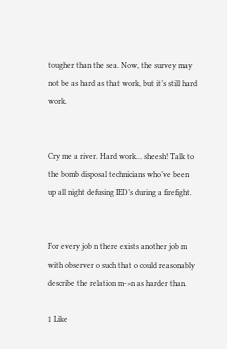tougher than the sea. Now, the survey may not be as hard as that work, but it’s still hard work.


Cry me a river. Hard work… sheesh! Talk to the bomb disposal technicians who’ve been up all night defusing IED’s during a firefight.


For every job n there exists another job m with observer o such that o could reasonably describe the relation m->n as harder than.

1 Like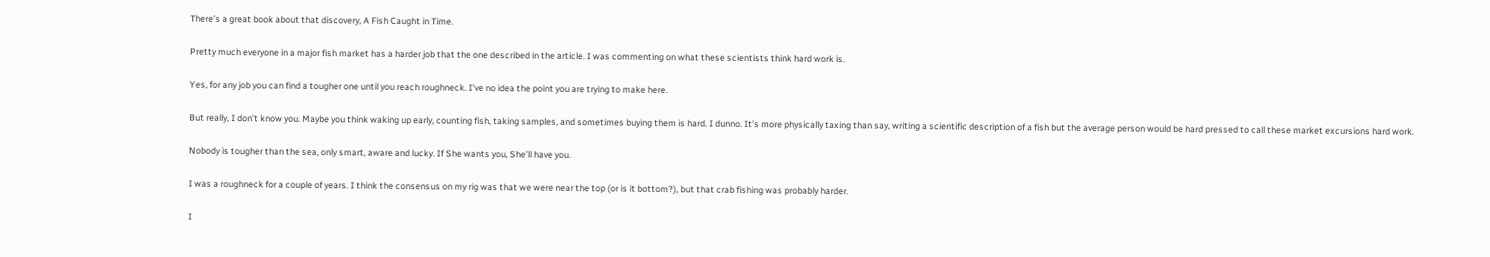There’s a great book about that discovery, A Fish Caught in Time.

Pretty much everyone in a major fish market has a harder job that the one described in the article. I was commenting on what these scientists think hard work is.

Yes, for any job you can find a tougher one until you reach roughneck. I’ve no idea the point you are trying to make here.

But really, I don’t know you. Maybe you think waking up early, counting fish, taking samples, and sometimes buying them is hard. I dunno. It’s more physically taxing than say, writing a scientific description of a fish but the average person would be hard pressed to call these market excursions hard work.

Nobody is tougher than the sea, only smart, aware and lucky. If She wants you, She’ll have you.

I was a roughneck for a couple of years. I think the consensus on my rig was that we were near the top (or is it bottom?), but that crab fishing was probably harder.

I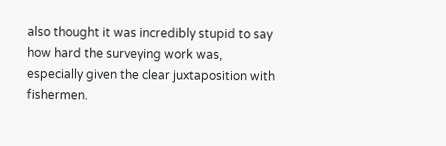also thought it was incredibly stupid to say how hard the surveying work was, especially given the clear juxtaposition with fishermen.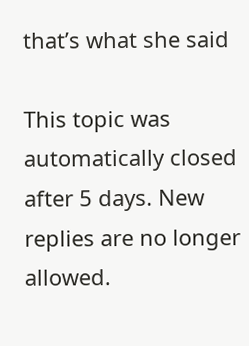that’s what she said

This topic was automatically closed after 5 days. New replies are no longer allowed.